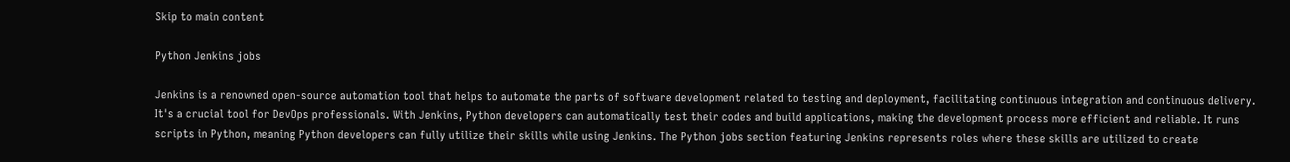Skip to main content

Python Jenkins jobs

Jenkins is a renowned open-source automation tool that helps to automate the parts of software development related to testing and deployment, facilitating continuous integration and continuous delivery. It's a crucial tool for DevOps professionals. With Jenkins, Python developers can automatically test their codes and build applications, making the development process more efficient and reliable. It runs scripts in Python, meaning Python developers can fully utilize their skills while using Jenkins. The Python jobs section featuring Jenkins represents roles where these skills are utilized to create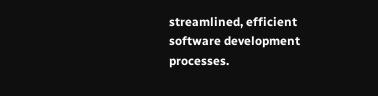streamlined, efficient software development processes.